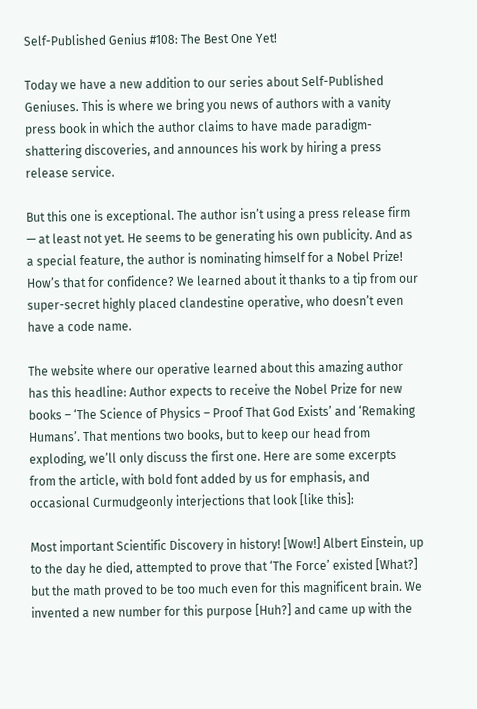Self-Published Genius #108: The Best One Yet!

Today we have a new addition to our series about Self-Published Geniuses. This is where we bring you news of authors with a vanity press book in which the author claims to have made paradigm-shattering discoveries, and announces his work by hiring a press release service.

But this one is exceptional. The author isn’t using a press release firm — at least not yet. He seems to be generating his own publicity. And as a special feature, the author is nominating himself for a Nobel Prize! How’s that for confidence? We learned about it thanks to a tip from our super-secret highly placed clandestine operative, who doesn’t even have a code name.

The website where our operative learned about this amazing author has this headline: Author expects to receive the Nobel Prize for new books – ‘The Science of Physics – Proof That God Exists’ and ‘Remaking Humans’. That mentions two books, but to keep our head from exploding, we’ll only discuss the first one. Here are some excerpts from the article, with bold font added by us for emphasis, and occasional Curmudgeonly interjections that look [like this]:

Most important Scientific Discovery in history! [Wow!] Albert Einstein, up to the day he died, attempted to prove that ‘The Force’ existed [What?] but the math proved to be too much even for this magnificent brain. We invented a new number for this purpose [Huh?] and came up with the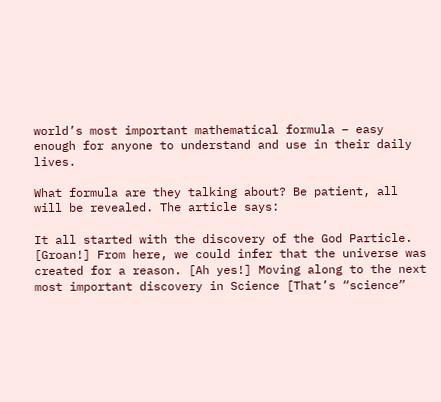world’s most important mathematical formula – easy enough for anyone to understand and use in their daily lives.

What formula are they talking about? Be patient, all will be revealed. The article says:

It all started with the discovery of the God Particle. [Groan!] From here, we could infer that the universe was created for a reason. [Ah yes!] Moving along to the next most important discovery in Science [That’s “science”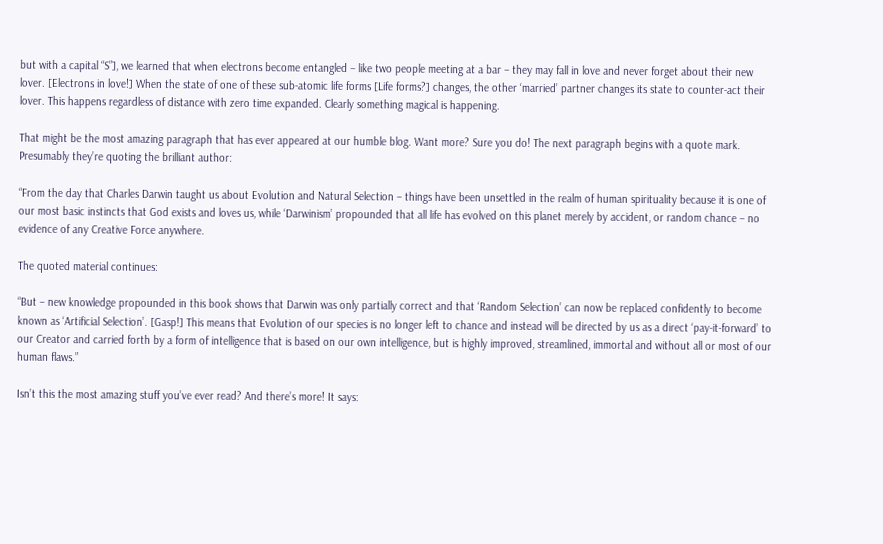but with a capital “S”], we learned that when electrons become entangled – like two people meeting at a bar – they may fall in love and never forget about their new lover. [Electrons in love!] When the state of one of these sub-atomic life forms [Life forms?] changes, the other ‘married’ partner changes its state to counter-act their lover. This happens regardless of distance with zero time expanded. Clearly something magical is happening.

That might be the most amazing paragraph that has ever appeared at our humble blog. Want more? Sure you do! The next paragraph begins with a quote mark. Presumably they’re quoting the brilliant author:

“From the day that Charles Darwin taught us about Evolution and Natural Selection – things have been unsettled in the realm of human spirituality because it is one of our most basic instincts that God exists and loves us, while ‘Darwinism’ propounded that all life has evolved on this planet merely by accident, or random chance – no evidence of any Creative Force anywhere.

The quoted material continues:

“But – new knowledge propounded in this book shows that Darwin was only partially correct and that ‘Random Selection’ can now be replaced confidently to become known as ‘Artificial Selection’. [Gasp!] This means that Evolution of our species is no longer left to chance and instead will be directed by us as a direct ‘pay-it-forward’ to our Creator and carried forth by a form of intelligence that is based on our own intelligence, but is highly improved, streamlined, immortal and without all or most of our human flaws.”

Isn’t this the most amazing stuff you’ve ever read? And there’s more! It says: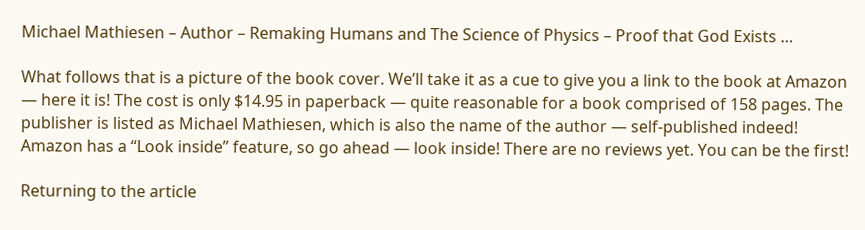Michael Mathiesen – Author – Remaking Humans and The Science of Physics – Proof that God Exists …

What follows that is a picture of the book cover. We’ll take it as a cue to give you a link to the book at Amazon — here it is! The cost is only $14.95 in paperback — quite reasonable for a book comprised of 158 pages. The publisher is listed as Michael Mathiesen, which is also the name of the author — self-published indeed! Amazon has a “Look inside” feature, so go ahead — look inside! There are no reviews yet. You can be the first!

Returning to the article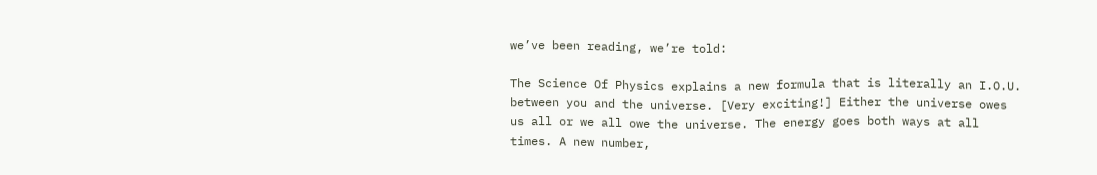we’ve been reading, we’re told:

The Science Of Physics explains a new formula that is literally an I.O.U. between you and the universe. [Very exciting!] Either the universe owes us all or we all owe the universe. The energy goes both ways at all times. A new number,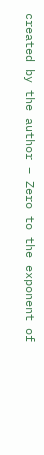created by the author – Zero to the exponent of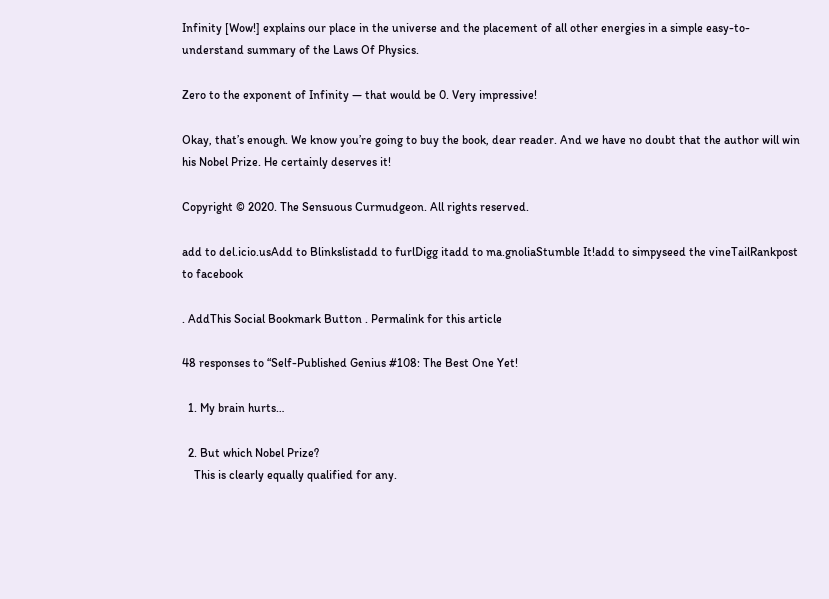Infinity [Wow!] explains our place in the universe and the placement of all other energies in a simple easy-to-understand summary of the Laws Of Physics.

Zero to the exponent of Infinity — that would be 0. Very impressive!

Okay, that’s enough. We know you’re going to buy the book, dear reader. And we have no doubt that the author will win his Nobel Prize. He certainly deserves it!

Copyright © 2020. The Sensuous Curmudgeon. All rights reserved.

add to del.icio.usAdd to Blinkslistadd to furlDigg itadd to ma.gnoliaStumble It!add to simpyseed the vineTailRankpost to facebook

. AddThis Social Bookmark Button . Permalink for this article

48 responses to “Self-Published Genius #108: The Best One Yet!

  1. My brain hurts…

  2. But which Nobel Prize?
    This is clearly equally qualified for any.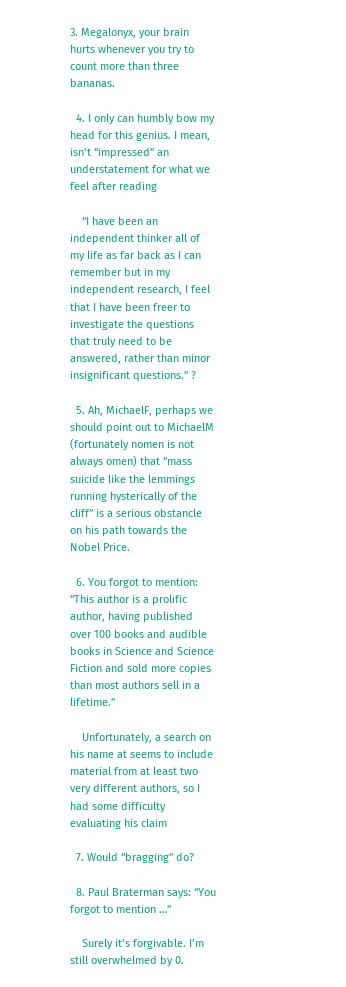3. Megalonyx, your brain hurts whenever you try to count more than three bananas.

  4. I only can humbly bow my head for this genius. I mean, isn’t “impressed” an understatement for what we feel after reading

    “I have been an independent thinker all of my life as far back as I can remember but in my independent research, I feel that I have been freer to investigate the questions that truly need to be answered, rather than minor insignificant questions.” ?

  5. Ah, MichaelF, perhaps we should point out to MichaelM (fortunately nomen is not always omen) that “mass suicide like the lemmings running hysterically of the cliff” is a serious obstancle on his path towards the Nobel Price.

  6. You forgot to mention: “This author is a prolific author, having published over 100 books and audible books in Science and Science Fiction and sold more copies than most authors sell in a lifetime.”

    Unfortunately, a search on his name at seems to include material from at least two very different authors, so I had some difficulty evaluating his claim

  7. Would “bragging” do?

  8. Paul Braterman says: “You forgot to mention …”

    Surely it’s forgivable. I’m still overwhelmed by 0.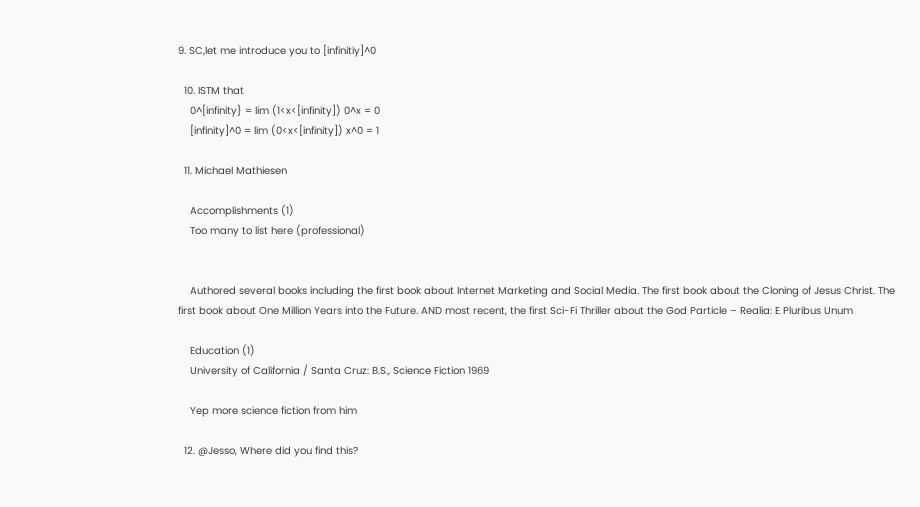9. SC,let me introduce you to [infinitiy]^0

  10. ISTM that
    0^[infinity} = lim (1<x<[infinity]) 0^x = 0
    [infinity]^0 = lim (0<x<[infinity]) x^0 = 1

  11. Michael Mathiesen

    Accomplishments (1)
    Too many to list here (professional)


    Authored several books including the first book about Internet Marketing and Social Media. The first book about the Cloning of Jesus Christ. The first book about One Million Years into the Future. AND most recent, the first Sci-Fi Thriller about the God Particle – Realia: E Pluribus Unum

    Education (1)
    University of California / Santa Cruz: B.S., Science Fiction 1969

    Yep more science fiction from him

  12. @Jesso, Where did you find this?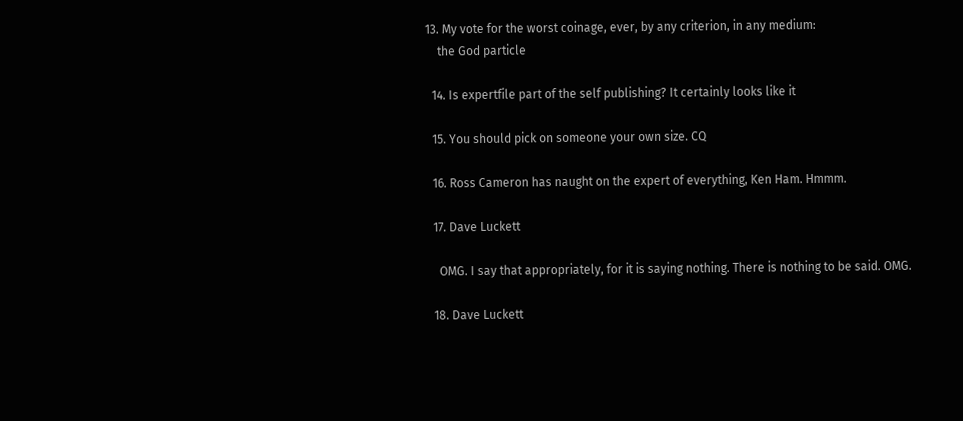13. My vote for the worst coinage, ever, by any criterion, in any medium:
    the God particle

  14. Is expertfile part of the self publishing? It certainly looks like it

  15. You should pick on someone your own size. CQ

  16. Ross Cameron has naught on the expert of everything, Ken Ham. Hmmm.

  17. Dave Luckett

    OMG. I say that appropriately, for it is saying nothing. There is nothing to be said. OMG.

  18. Dave Luckett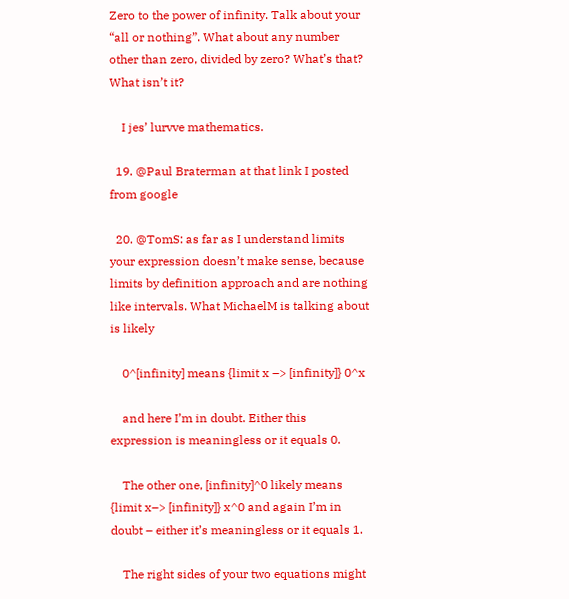Zero to the power of infinity. Talk about your “all or nothing”. What about any number other than zero, divided by zero? What’s that? What isn’t it?

    I jes’ lurvve mathematics.

  19. @Paul Braterman at that link I posted from google

  20. @TomS: as far as I understand limits your expression doesn’t make sense, because limits by definition approach and are nothing like intervals. What MichaelM is talking about is likely

    0^[infinity] means {limit x –> [infinity]} 0^x

    and here I’m in doubt. Either this expression is meaningless or it equals 0.

    The other one, [infinity]^0 likely means {limit x–> [infinity]} x^0 and again I’m in doubt – either it’s meaningless or it equals 1.

    The right sides of your two equations might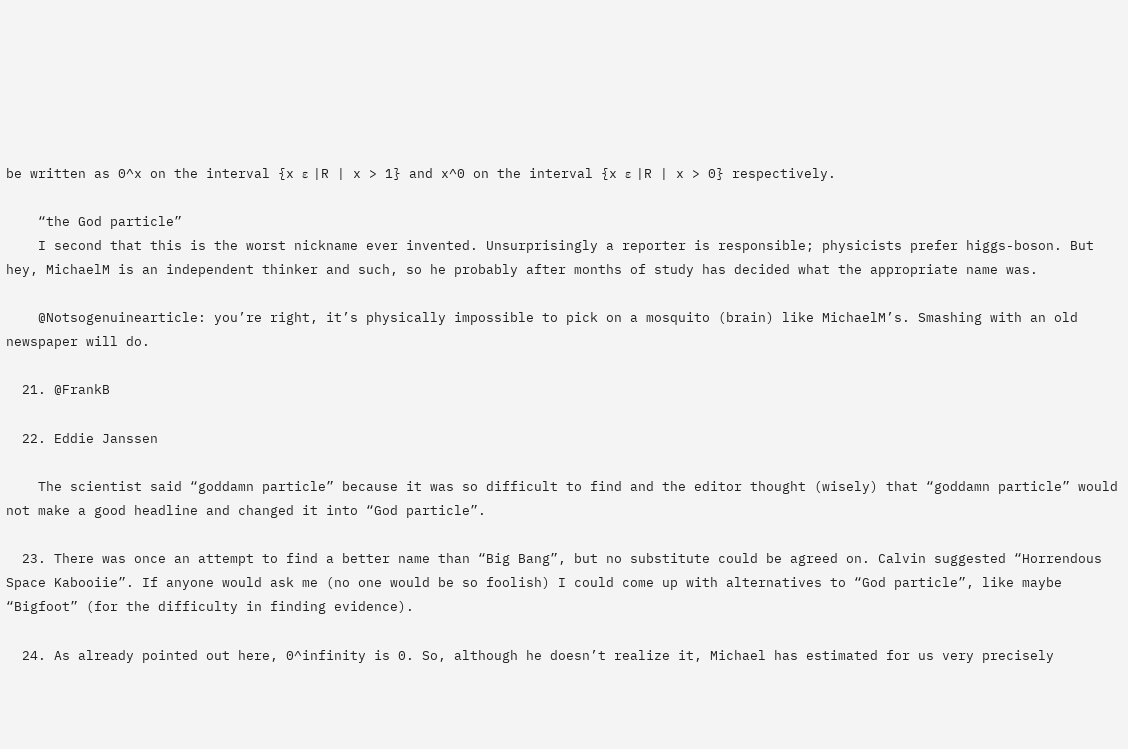be written as 0^x on the interval {x ε |R | x > 1} and x^0 on the interval {x ε |R | x > 0} respectively.

    “the God particle”
    I second that this is the worst nickname ever invented. Unsurprisingly a reporter is responsible; physicists prefer higgs-boson. But hey, MichaelM is an independent thinker and such, so he probably after months of study has decided what the appropriate name was.

    @Notsogenuinearticle: you’re right, it’s physically impossible to pick on a mosquito (brain) like MichaelM’s. Smashing with an old newspaper will do.

  21. @FrankB

  22. Eddie Janssen

    The scientist said “goddamn particle” because it was so difficult to find and the editor thought (wisely) that “goddamn particle” would not make a good headline and changed it into “God particle”.

  23. There was once an attempt to find a better name than “Big Bang”, but no substitute could be agreed on. Calvin suggested “Horrendous Space Kabooiie”. If anyone would ask me (no one would be so foolish) I could come up with alternatives to “God particle”, like maybe “Bigfoot” (for the difficulty in finding evidence).

  24. As already pointed out here, 0^infinity is 0. So, although he doesn’t realize it, Michael has estimated for us very precisely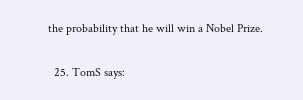the probability that he will win a Nobel Prize.

  25. TomS says: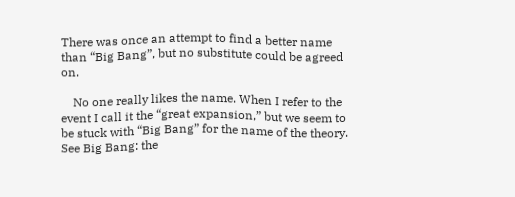There was once an attempt to find a better name than “Big Bang”, but no substitute could be agreed on.

    No one really likes the name. When I refer to the event I call it the “great expansion,” but we seem to be stuck with “Big Bang” for the name of the theory. See Big Bang: the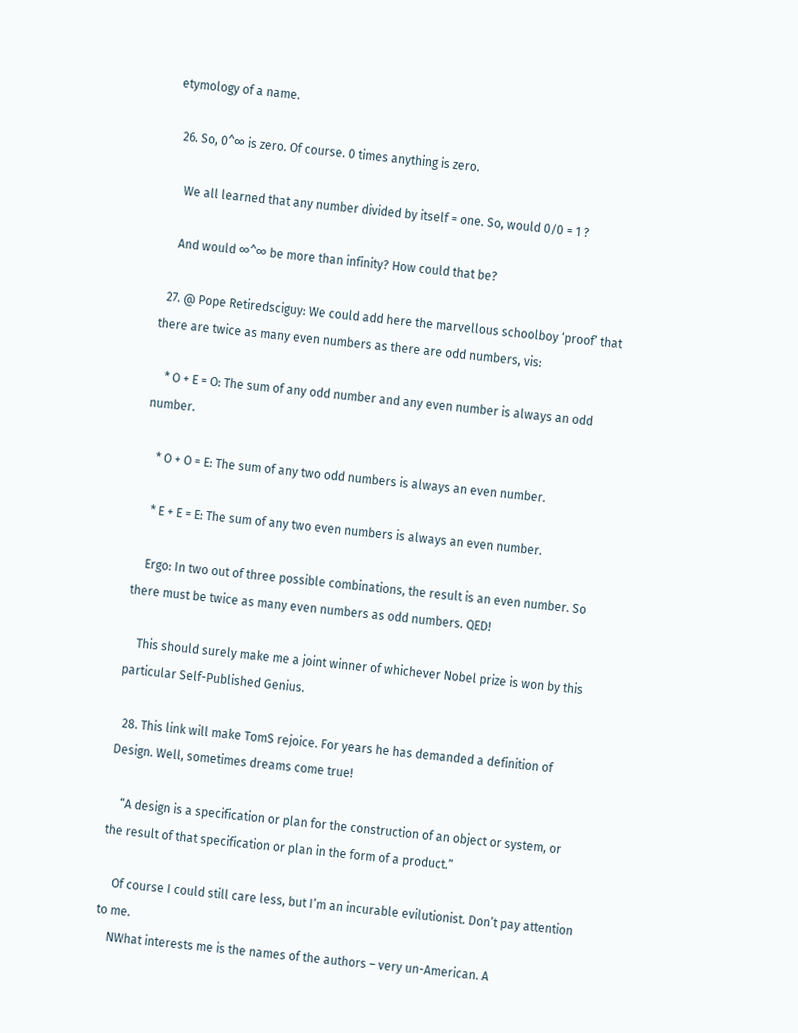etymology of a name.

  26. So, 0^∞ is zero. Of course. 0 times anything is zero.

    We all learned that any number divided by itself = one. So, would 0/0 = 1 ?

    And would ∞^∞ be more than infinity? How could that be?

  27. @ Pope Retiredsciguy: We could add here the marvellous schoolboy ‘proof’ that there are twice as many even numbers as there are odd numbers, vis:

    * O + E = O: The sum of any odd number and any even number is always an odd number.

    * O + O = E: The sum of any two odd numbers is always an even number.

    * E + E = E: The sum of any two even numbers is always an even number.

    Ergo: In two out of three possible combinations, the result is an even number. So there must be twice as many even numbers as odd numbers. QED!

    This should surely make me a joint winner of whichever Nobel prize is won by this particular Self-Published Genius.

  28. This link will make TomS rejoice. For years he has demanded a definition of Design. Well, sometimes dreams come true!

    “A design is a specification or plan for the construction of an object or system, or the result of that specification or plan in the form of a product.”

    Of course I could still care less, but I’m an incurable evilutionist. Don’t pay attention to me.
    NWhat interests me is the names of the authors – very un-American. A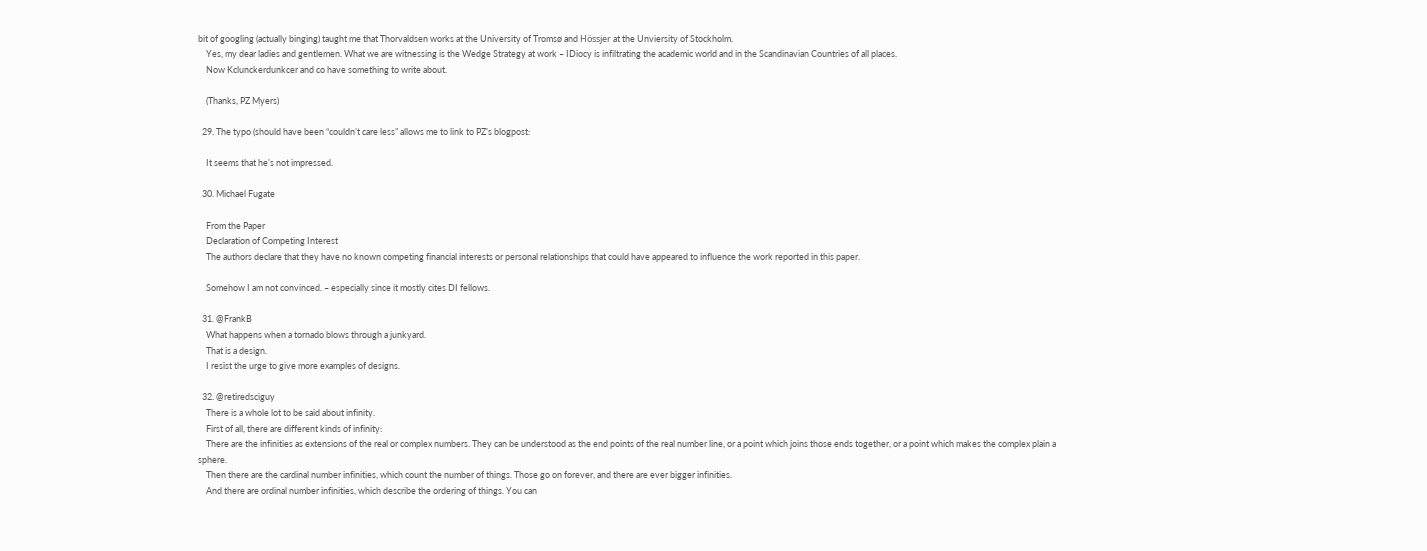bit of googling (actually binging) taught me that Thorvaldsen works at the University of Tromsø and Hössjer at the Unviersity of Stockholm.
    Yes, my dear ladies and gentlemen. What we are witnessing is the Wedge Strategy at work – IDiocy is infiltrating the academic world and in the Scandinavian Countries of all places.
    Now Kclunckerdunkcer and co have something to write about.

    (Thanks, PZ Myers)

  29. The typo (should have been “couldn’t care less” allows me to link to PZ’s blogpost:

    It seems that he’s not impressed.

  30. Michael Fugate

    From the Paper
    Declaration of Competing Interest
    The authors declare that they have no known competing financial interests or personal relationships that could have appeared to influence the work reported in this paper.

    Somehow I am not convinced. – especially since it mostly cites DI fellows.

  31. @FrankB
    What happens when a tornado blows through a junkyard.
    That is a design.
    I resist the urge to give more examples of designs.

  32. @retiredsciguy
    There is a whole lot to be said about infinity.
    First of all, there are different kinds of infinity:
    There are the infinities as extensions of the real or complex numbers. They can be understood as the end points of the real number line, or a point which joins those ends together, or a point which makes the complex plain a sphere.
    Then there are the cardinal number infinities, which count the number of things. Those go on forever, and there are ever bigger infinities.
    And there are ordinal number infinities, which describe the ordering of things. You can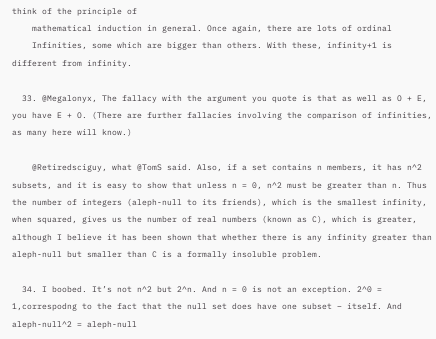think of the principle of
    mathematical induction in general. Once again, there are lots of ordinal
    Infinities, some which are bigger than others. With these, infinity+1 is different from infinity.

  33. @Megalonyx, The fallacy with the argument you quote is that as well as O + E, you have E + O. (There are further fallacies involving the comparison of infinities, as many here will know.)

    @Retiredsciguy, what @TomS said. Also, if a set contains n members, it has n^2 subsets, and it is easy to show that unless n = 0, n^2 must be greater than n. Thus the number of integers (aleph-null to its friends), which is the smallest infinity, when squared, gives us the number of real numbers (known as C), which is greater, although I believe it has been shown that whether there is any infinity greater than aleph-null but smaller than C is a formally insoluble problem.

  34. I boobed. It’s not n^2 but 2^n. And n = 0 is not an exception. 2^0 = 1,correspodng to the fact that the null set does have one subset – itself. And aleph-null^2 = aleph-null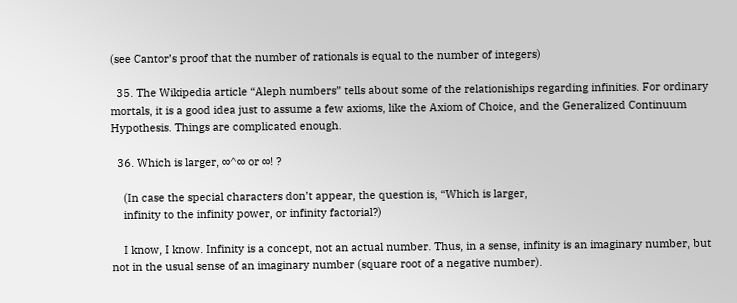(see Cantor’s proof that the number of rationals is equal to the number of integers)

  35. The Wikipedia article “Aleph numbers” tells about some of the relationiships regarding infinities. For ordinary mortals, it is a good idea just to assume a few axioms, like the Axiom of Choice, and the Generalized Continuum Hypothesis. Things are complicated enough.

  36. Which is larger, ∞^∞ or ∞! ?

    (In case the special characters don’t appear, the question is, “Which is larger,
    infinity to the infinity power, or infinity factorial?)

    I know, I know. Infinity is a concept, not an actual number. Thus, in a sense, infinity is an imaginary number, but not in the usual sense of an imaginary number (square root of a negative number).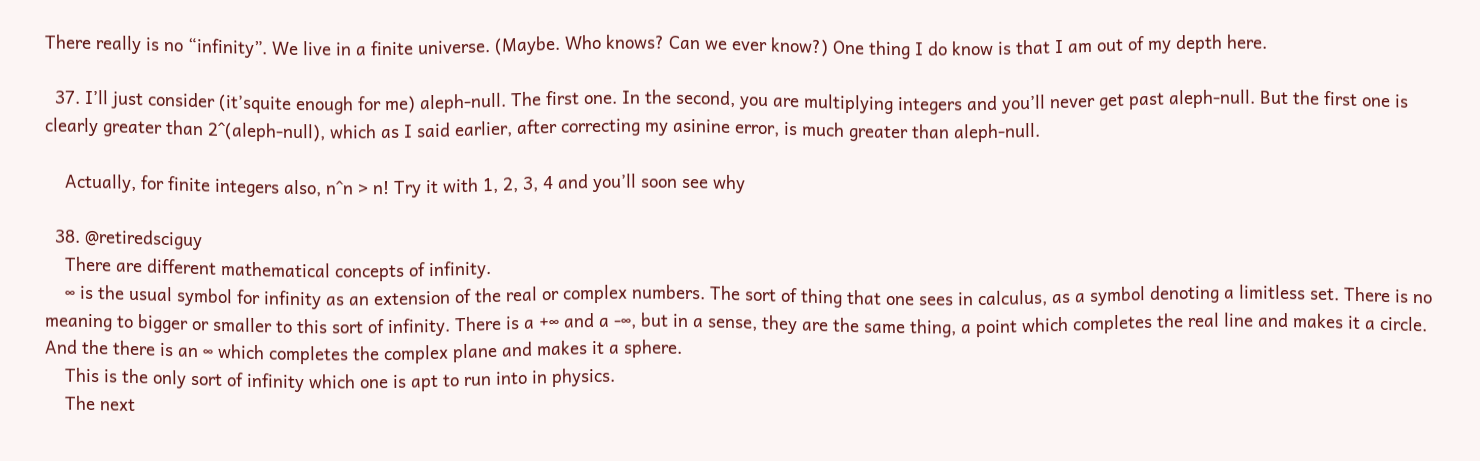There really is no “infinity”. We live in a finite universe. (Maybe. Who knows? Can we ever know?) One thing I do know is that I am out of my depth here.

  37. I’ll just consider (it’squite enough for me) aleph-null. The first one. In the second, you are multiplying integers and you’ll never get past aleph-null. But the first one is clearly greater than 2^(aleph-null), which as I said earlier, after correcting my asinine error, is much greater than aleph-null.

    Actually, for finite integers also, n^n > n! Try it with 1, 2, 3, 4 and you’ll soon see why

  38. @retiredsciguy
    There are different mathematical concepts of infinity.
    ∞ is the usual symbol for infinity as an extension of the real or complex numbers. The sort of thing that one sees in calculus, as a symbol denoting a limitless set. There is no meaning to bigger or smaller to this sort of infinity. There is a +∞ and a -∞, but in a sense, they are the same thing, a point which completes the real line and makes it a circle. And the there is an ∞ which completes the complex plane and makes it a sphere.
    This is the only sort of infinity which one is apt to run into in physics.
    The next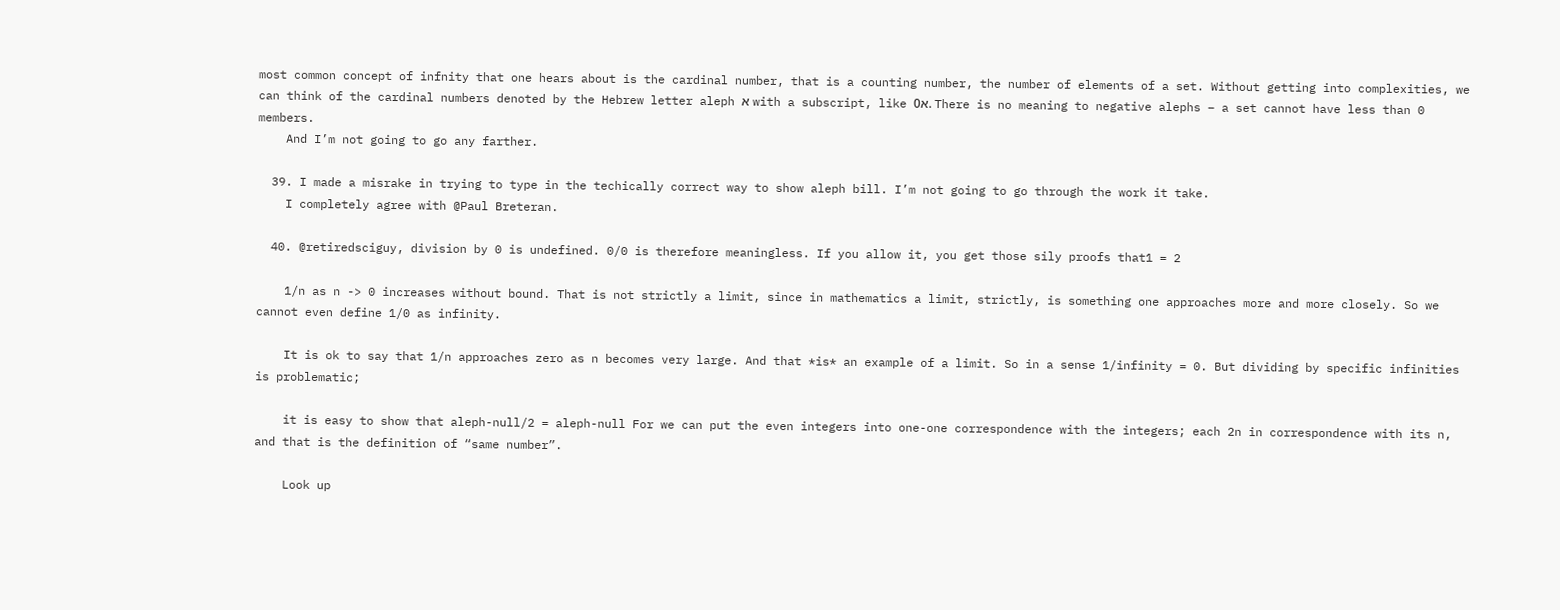most common concept of infnity that one hears about is the cardinal number, that is a counting number, the number of elements of a set. Without getting into complexities, we can think of the cardinal numbers denoted by the Hebrew letter aleph א with a subscript, like א0. There is no meaning to negative alephs – a set cannot have less than 0 members.
    And I’m not going to go any farther.

  39. I made a misrake in trying to type in the techically correct way to show aleph bill. I’m not going to go through the work it take.
    I completely agree with @Paul Breteran.

  40. @retiredsciguy, division by 0 is undefined. 0/0 is therefore meaningless. If you allow it, you get those sily proofs that1 = 2

    1/n as n -> 0 increases without bound. That is not strictly a limit, since in mathematics a limit, strictly, is something one approaches more and more closely. So we cannot even define 1/0 as infinity.

    It is ok to say that 1/n approaches zero as n becomes very large. And that *is* an example of a limit. So in a sense 1/infinity = 0. But dividing by specific infinities is problematic;

    it is easy to show that aleph-null/2 = aleph-null For we can put the even integers into one-one correspondence with the integers; each 2n in correspondence with its n, and that is the definition of “same number”.

    Look up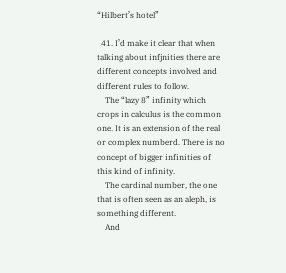“Hilbert’s hotel”

  41. I’d make it clear that when talking about infjnities there are different concepts involved and different rules to follow.
    The “lazy 8” infinity which crops in calculus is the common one. It is an extension of the real or complex numberd. There is no concept of bigger infinities of this kind of infinity.
    The cardinal number, the one that is often seen as an aleph, is something different.
    And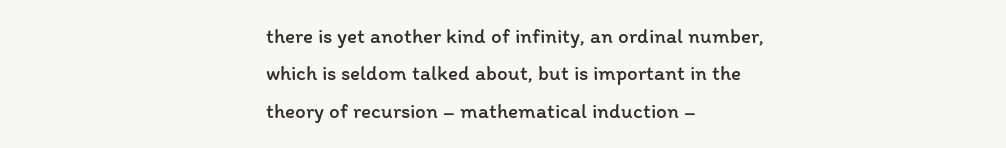there is yet another kind of infinity, an ordinal number, which is seldom talked about, but is important in the theory of recursion – mathematical induction –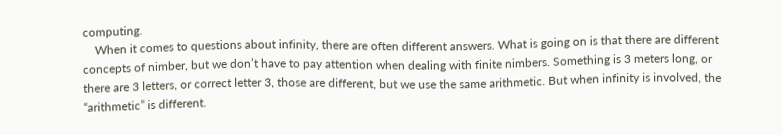computing.
    When it comes to questions about infinity, there are often different answers. What is going on is that there are different concepts of nimber, but we don’t have to pay attention when dealing with finite nimbers. Something is 3 meters long, or there are 3 letters, or correct letter 3, those are different, but we use the same arithmetic. But when infinity is involved, the “arithmetic” is different.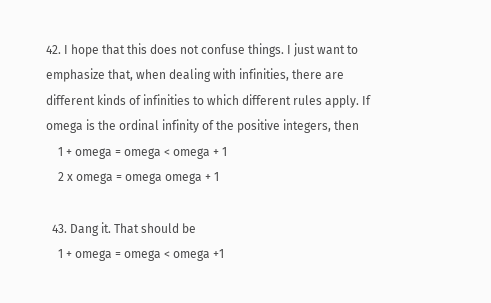42. I hope that this does not confuse things. I just want to emphasize that, when dealing with infinities, there are different kinds of infinities to which different rules apply. If omega is the ordinal infinity of the positive integers, then
    1 + omega = omega < omega + 1
    2 x omega = omega omega + 1

  43. Dang it. That should be
    1 + omega = omega < omega +1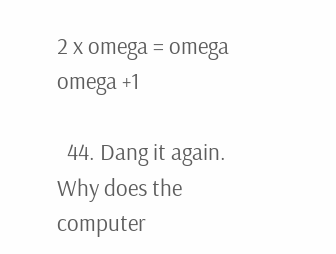2 x omega = omega omega +1

  44. Dang it again. Why does the computer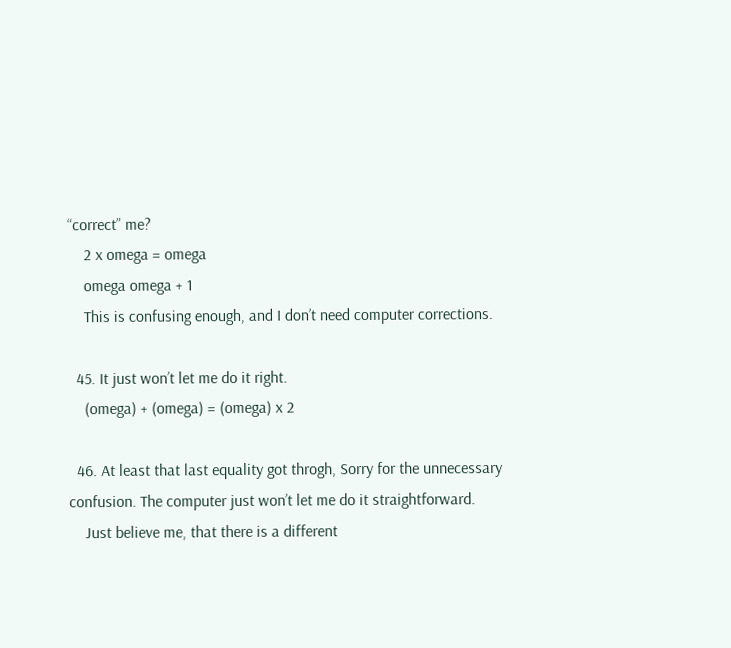“correct” me?
    2 x omega = omega
    omega omega + 1
    This is confusing enough, and I don’t need computer corrections.

  45. It just won’t let me do it right.
    (omega) + (omega) = (omega) x 2

  46. At least that last equality got throgh, Sorry for the unnecessary confusion. The computer just won’t let me do it straightforward.
    Just believe me, that there is a different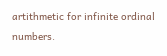artithmetic for infinite ordinal numbers.